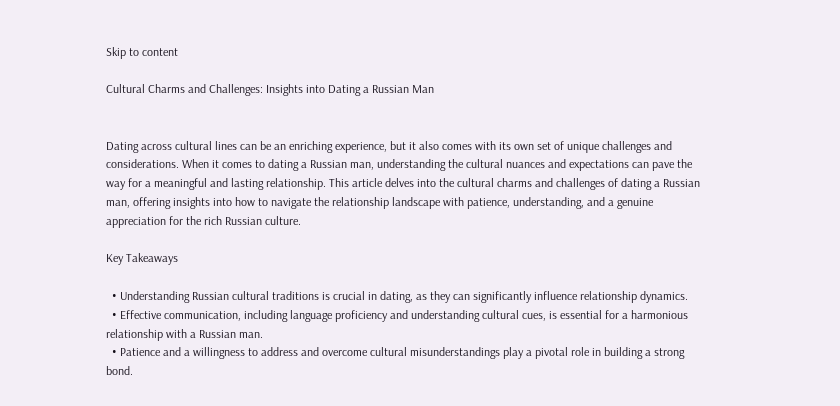Skip to content

Cultural Charms and Challenges: Insights into Dating a Russian Man


Dating across cultural lines can be an enriching experience, but it also comes with its own set of unique challenges and considerations. When it comes to dating a Russian man, understanding the cultural nuances and expectations can pave the way for a meaningful and lasting relationship. This article delves into the cultural charms and challenges of dating a Russian man, offering insights into how to navigate the relationship landscape with patience, understanding, and a genuine appreciation for the rich Russian culture.

Key Takeaways

  • Understanding Russian cultural traditions is crucial in dating, as they can significantly influence relationship dynamics.
  • Effective communication, including language proficiency and understanding cultural cues, is essential for a harmonious relationship with a Russian man.
  • Patience and a willingness to address and overcome cultural misunderstandings play a pivotal role in building a strong bond.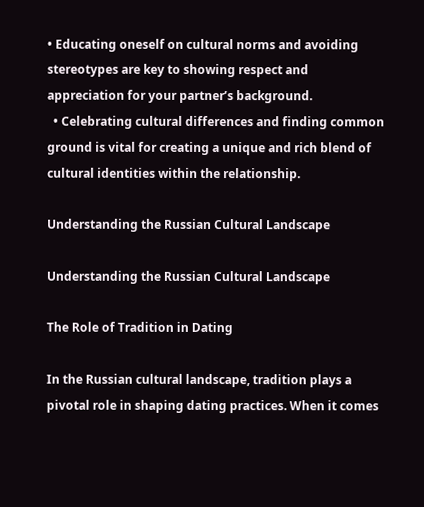• Educating oneself on cultural norms and avoiding stereotypes are key to showing respect and appreciation for your partner’s background.
  • Celebrating cultural differences and finding common ground is vital for creating a unique and rich blend of cultural identities within the relationship.

Understanding the Russian Cultural Landscape

Understanding the Russian Cultural Landscape

The Role of Tradition in Dating

In the Russian cultural landscape, tradition plays a pivotal role in shaping dating practices. When it comes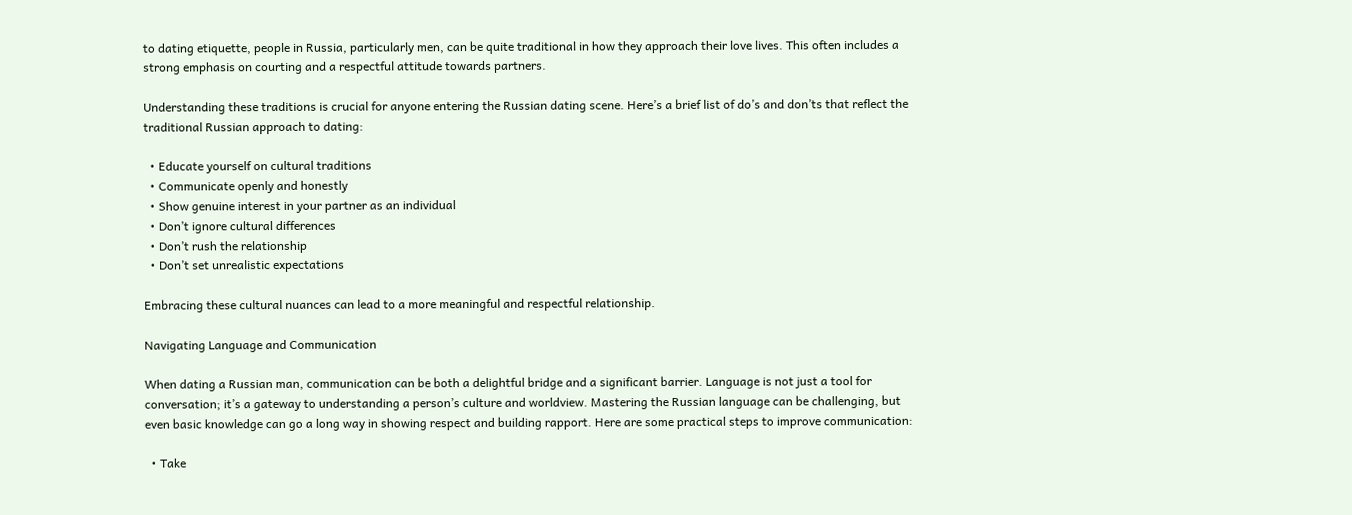to dating etiquette, people in Russia, particularly men, can be quite traditional in how they approach their love lives. This often includes a strong emphasis on courting and a respectful attitude towards partners.

Understanding these traditions is crucial for anyone entering the Russian dating scene. Here’s a brief list of do’s and don’ts that reflect the traditional Russian approach to dating:

  • Educate yourself on cultural traditions
  • Communicate openly and honestly
  • Show genuine interest in your partner as an individual
  • Don’t ignore cultural differences
  • Don’t rush the relationship
  • Don’t set unrealistic expectations

Embracing these cultural nuances can lead to a more meaningful and respectful relationship.

Navigating Language and Communication

When dating a Russian man, communication can be both a delightful bridge and a significant barrier. Language is not just a tool for conversation; it’s a gateway to understanding a person’s culture and worldview. Mastering the Russian language can be challenging, but even basic knowledge can go a long way in showing respect and building rapport. Here are some practical steps to improve communication:

  • Take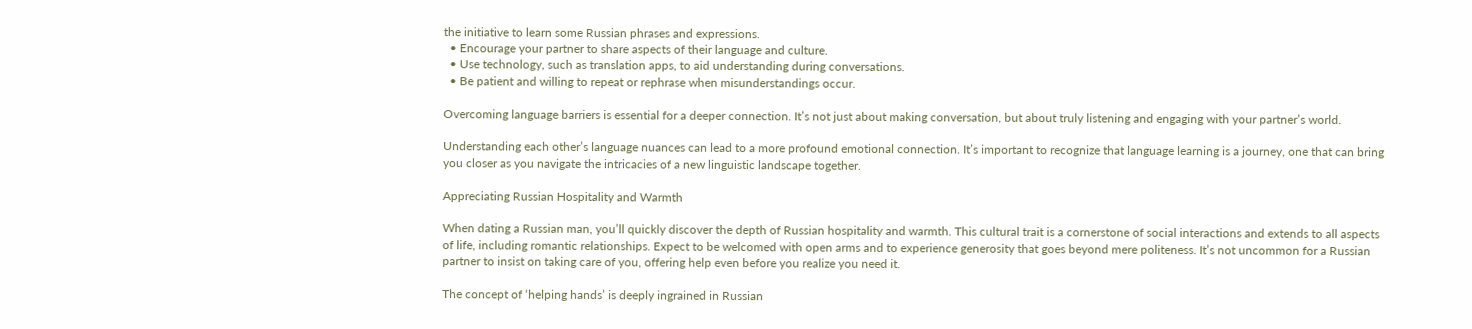the initiative to learn some Russian phrases and expressions.
  • Encourage your partner to share aspects of their language and culture.
  • Use technology, such as translation apps, to aid understanding during conversations.
  • Be patient and willing to repeat or rephrase when misunderstandings occur.

Overcoming language barriers is essential for a deeper connection. It’s not just about making conversation, but about truly listening and engaging with your partner’s world.

Understanding each other’s language nuances can lead to a more profound emotional connection. It’s important to recognize that language learning is a journey, one that can bring you closer as you navigate the intricacies of a new linguistic landscape together.

Appreciating Russian Hospitality and Warmth

When dating a Russian man, you’ll quickly discover the depth of Russian hospitality and warmth. This cultural trait is a cornerstone of social interactions and extends to all aspects of life, including romantic relationships. Expect to be welcomed with open arms and to experience generosity that goes beyond mere politeness. It’s not uncommon for a Russian partner to insist on taking care of you, offering help even before you realize you need it.

The concept of ‘helping hands’ is deeply ingrained in Russian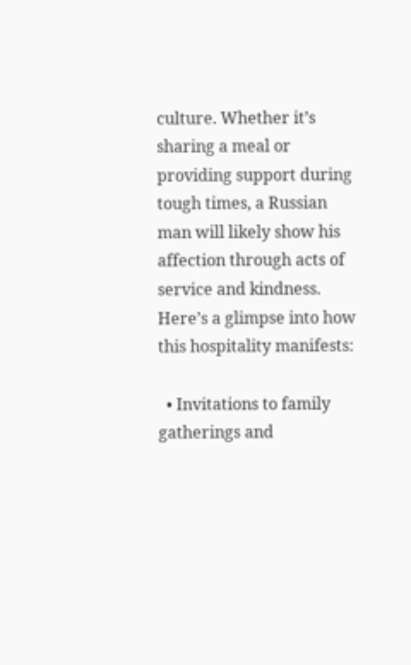culture. Whether it’s sharing a meal or providing support during tough times, a Russian man will likely show his affection through acts of service and kindness. Here’s a glimpse into how this hospitality manifests:

  • Invitations to family gatherings and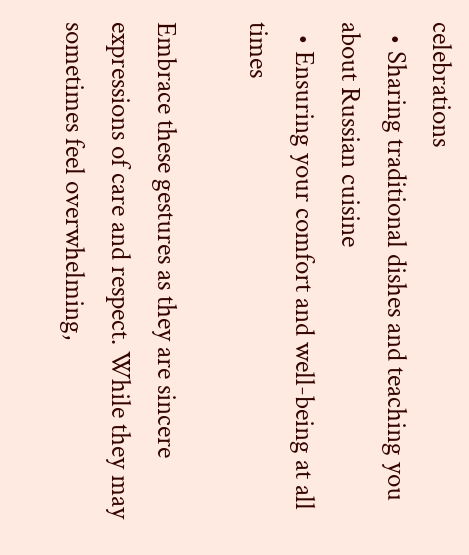celebrations
  • Sharing traditional dishes and teaching you about Russian cuisine
  • Ensuring your comfort and well-being at all times

Embrace these gestures as they are sincere expressions of care and respect. While they may sometimes feel overwhelming,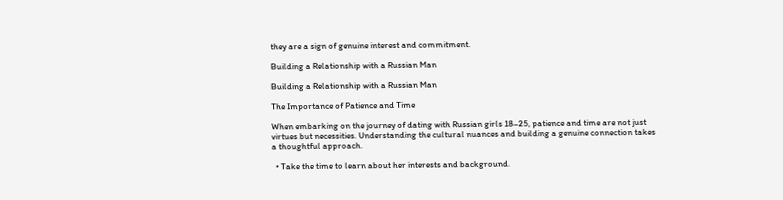they are a sign of genuine interest and commitment.

Building a Relationship with a Russian Man

Building a Relationship with a Russian Man

The Importance of Patience and Time

When embarking on the journey of dating with Russian girls 18–25, patience and time are not just virtues but necessities. Understanding the cultural nuances and building a genuine connection takes a thoughtful approach.

  • Take the time to learn about her interests and background.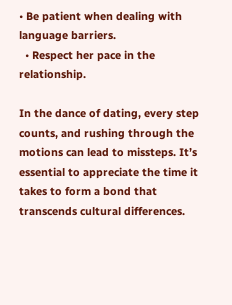• Be patient when dealing with language barriers.
  • Respect her pace in the relationship.

In the dance of dating, every step counts, and rushing through the motions can lead to missteps. It’s essential to appreciate the time it takes to form a bond that transcends cultural differences.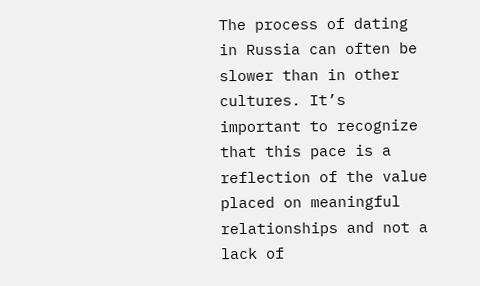The process of dating in Russia can often be slower than in other cultures. It’s important to recognize that this pace is a reflection of the value placed on meaningful relationships and not a lack of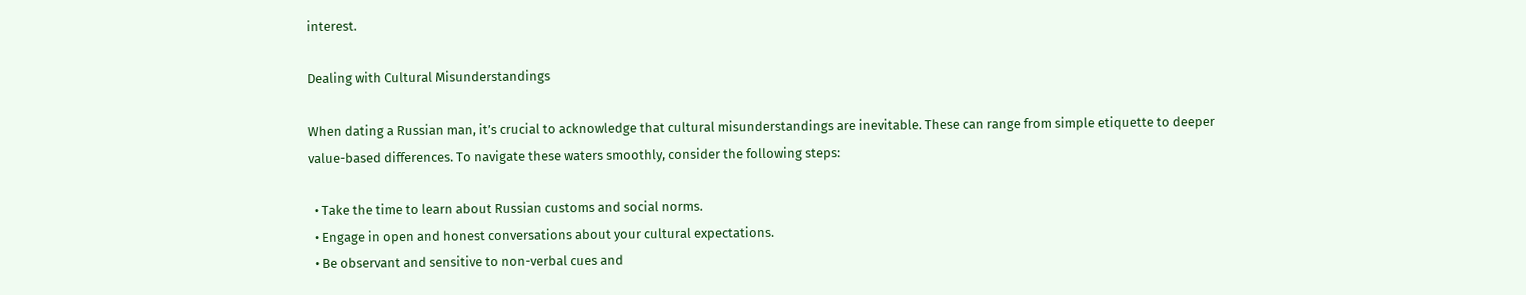interest.

Dealing with Cultural Misunderstandings

When dating a Russian man, it’s crucial to acknowledge that cultural misunderstandings are inevitable. These can range from simple etiquette to deeper value-based differences. To navigate these waters smoothly, consider the following steps:

  • Take the time to learn about Russian customs and social norms.
  • Engage in open and honest conversations about your cultural expectations.
  • Be observant and sensitive to non-verbal cues and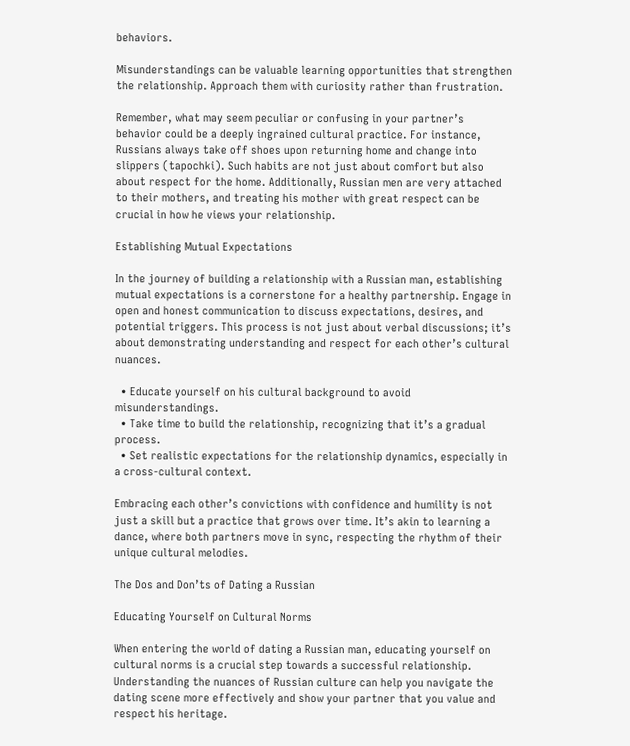behaviors.

Misunderstandings can be valuable learning opportunities that strengthen the relationship. Approach them with curiosity rather than frustration.

Remember, what may seem peculiar or confusing in your partner’s behavior could be a deeply ingrained cultural practice. For instance, Russians always take off shoes upon returning home and change into slippers (tapochki). Such habits are not just about comfort but also about respect for the home. Additionally, Russian men are very attached to their mothers, and treating his mother with great respect can be crucial in how he views your relationship.

Establishing Mutual Expectations

In the journey of building a relationship with a Russian man, establishing mutual expectations is a cornerstone for a healthy partnership. Engage in open and honest communication to discuss expectations, desires, and potential triggers. This process is not just about verbal discussions; it’s about demonstrating understanding and respect for each other’s cultural nuances.

  • Educate yourself on his cultural background to avoid misunderstandings.
  • Take time to build the relationship, recognizing that it’s a gradual process.
  • Set realistic expectations for the relationship dynamics, especially in a cross-cultural context.

Embracing each other’s convictions with confidence and humility is not just a skill but a practice that grows over time. It’s akin to learning a dance, where both partners move in sync, respecting the rhythm of their unique cultural melodies.

The Dos and Don’ts of Dating a Russian

Educating Yourself on Cultural Norms

When entering the world of dating a Russian man, educating yourself on cultural norms is a crucial step towards a successful relationship. Understanding the nuances of Russian culture can help you navigate the dating scene more effectively and show your partner that you value and respect his heritage.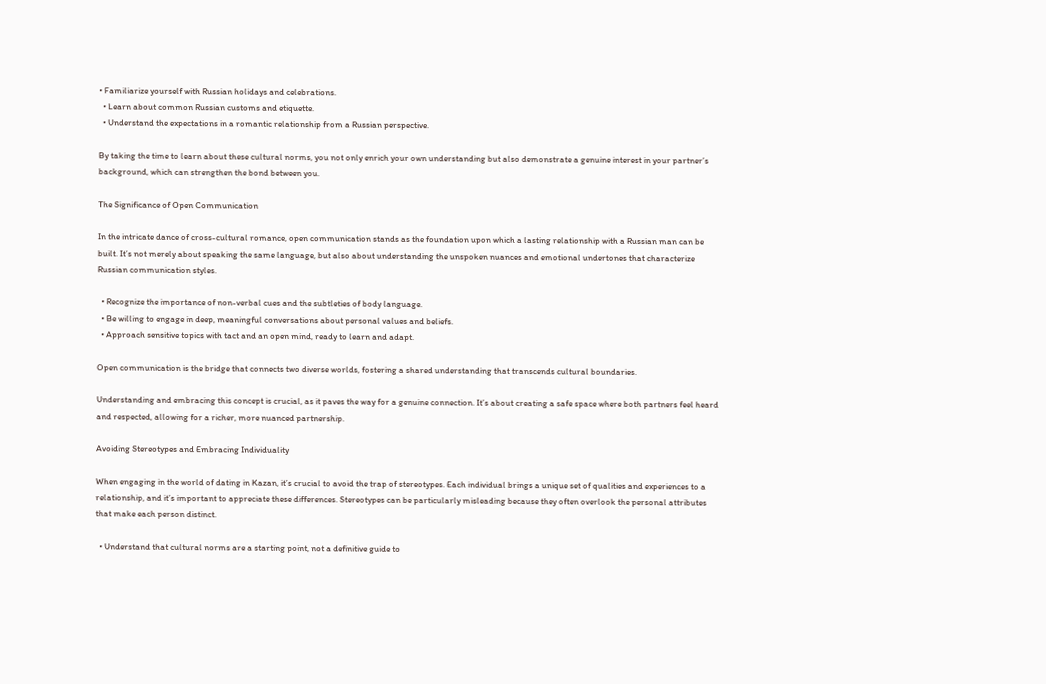• Familiarize yourself with Russian holidays and celebrations.
  • Learn about common Russian customs and etiquette.
  • Understand the expectations in a romantic relationship from a Russian perspective.

By taking the time to learn about these cultural norms, you not only enrich your own understanding but also demonstrate a genuine interest in your partner’s background, which can strengthen the bond between you.

The Significance of Open Communication

In the intricate dance of cross-cultural romance, open communication stands as the foundation upon which a lasting relationship with a Russian man can be built. It’s not merely about speaking the same language, but also about understanding the unspoken nuances and emotional undertones that characterize Russian communication styles.

  • Recognize the importance of non-verbal cues and the subtleties of body language.
  • Be willing to engage in deep, meaningful conversations about personal values and beliefs.
  • Approach sensitive topics with tact and an open mind, ready to learn and adapt.

Open communication is the bridge that connects two diverse worlds, fostering a shared understanding that transcends cultural boundaries.

Understanding and embracing this concept is crucial, as it paves the way for a genuine connection. It’s about creating a safe space where both partners feel heard and respected, allowing for a richer, more nuanced partnership.

Avoiding Stereotypes and Embracing Individuality

When engaging in the world of dating in Kazan, it’s crucial to avoid the trap of stereotypes. Each individual brings a unique set of qualities and experiences to a relationship, and it’s important to appreciate these differences. Stereotypes can be particularly misleading because they often overlook the personal attributes that make each person distinct.

  • Understand that cultural norms are a starting point, not a definitive guide to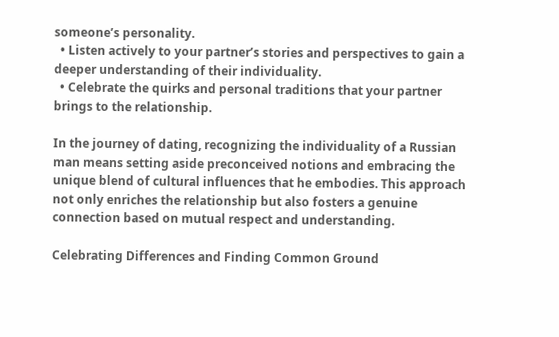someone’s personality.
  • Listen actively to your partner’s stories and perspectives to gain a deeper understanding of their individuality.
  • Celebrate the quirks and personal traditions that your partner brings to the relationship.

In the journey of dating, recognizing the individuality of a Russian man means setting aside preconceived notions and embracing the unique blend of cultural influences that he embodies. This approach not only enriches the relationship but also fosters a genuine connection based on mutual respect and understanding.

Celebrating Differences and Finding Common Ground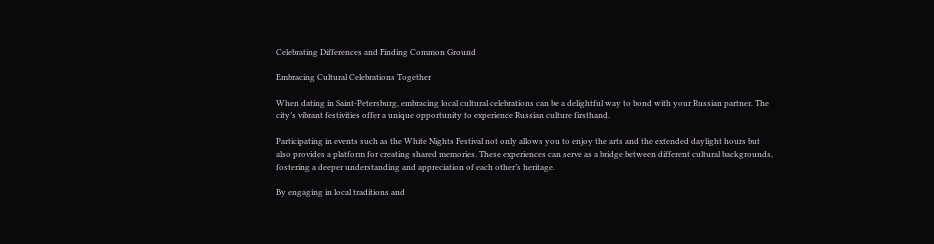Celebrating Differences and Finding Common Ground

Embracing Cultural Celebrations Together

When dating in Saint-Petersburg, embracing local cultural celebrations can be a delightful way to bond with your Russian partner. The city’s vibrant festivities offer a unique opportunity to experience Russian culture firsthand.

Participating in events such as the White Nights Festival not only allows you to enjoy the arts and the extended daylight hours but also provides a platform for creating shared memories. These experiences can serve as a bridge between different cultural backgrounds, fostering a deeper understanding and appreciation of each other’s heritage.

By engaging in local traditions and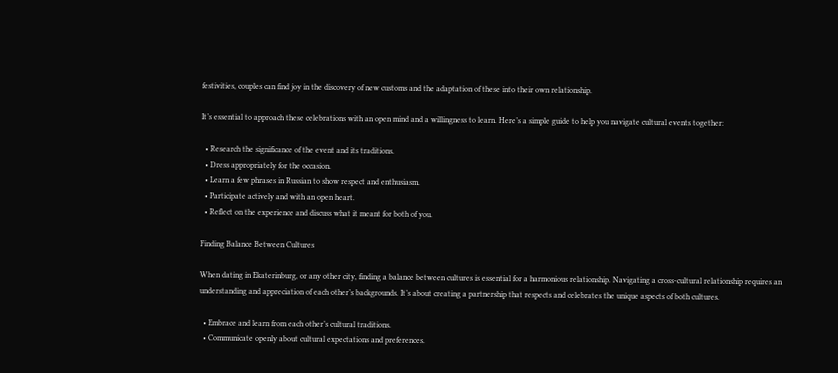festivities, couples can find joy in the discovery of new customs and the adaptation of these into their own relationship.

It’s essential to approach these celebrations with an open mind and a willingness to learn. Here’s a simple guide to help you navigate cultural events together:

  • Research the significance of the event and its traditions.
  • Dress appropriately for the occasion.
  • Learn a few phrases in Russian to show respect and enthusiasm.
  • Participate actively and with an open heart.
  • Reflect on the experience and discuss what it meant for both of you.

Finding Balance Between Cultures

When dating in Ekaterinburg, or any other city, finding a balance between cultures is essential for a harmonious relationship. Navigating a cross-cultural relationship requires an understanding and appreciation of each other’s backgrounds. It’s about creating a partnership that respects and celebrates the unique aspects of both cultures.

  • Embrace and learn from each other’s cultural traditions.
  • Communicate openly about cultural expectations and preferences.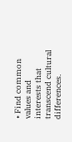• Find common values and interests that transcend cultural differences.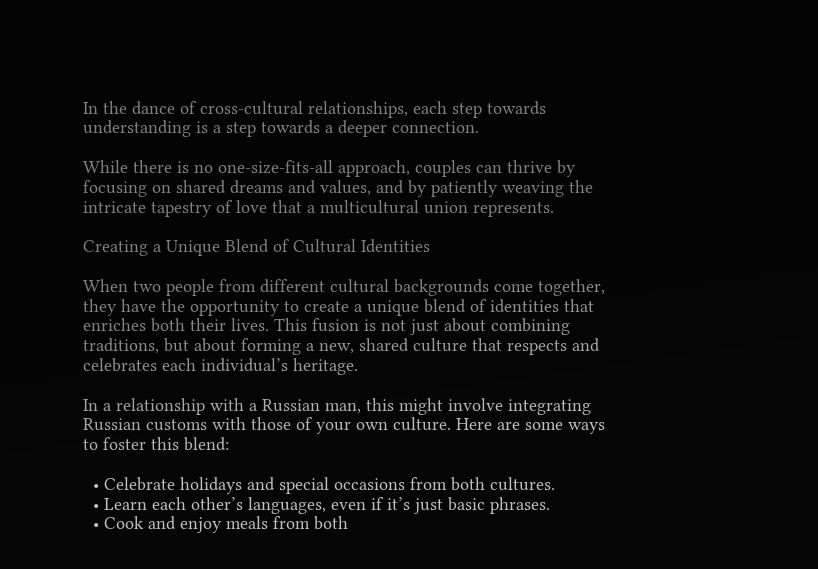In the dance of cross-cultural relationships, each step towards understanding is a step towards a deeper connection.

While there is no one-size-fits-all approach, couples can thrive by focusing on shared dreams and values, and by patiently weaving the intricate tapestry of love that a multicultural union represents.

Creating a Unique Blend of Cultural Identities

When two people from different cultural backgrounds come together, they have the opportunity to create a unique blend of identities that enriches both their lives. This fusion is not just about combining traditions, but about forming a new, shared culture that respects and celebrates each individual’s heritage.

In a relationship with a Russian man, this might involve integrating Russian customs with those of your own culture. Here are some ways to foster this blend:

  • Celebrate holidays and special occasions from both cultures.
  • Learn each other’s languages, even if it’s just basic phrases.
  • Cook and enjoy meals from both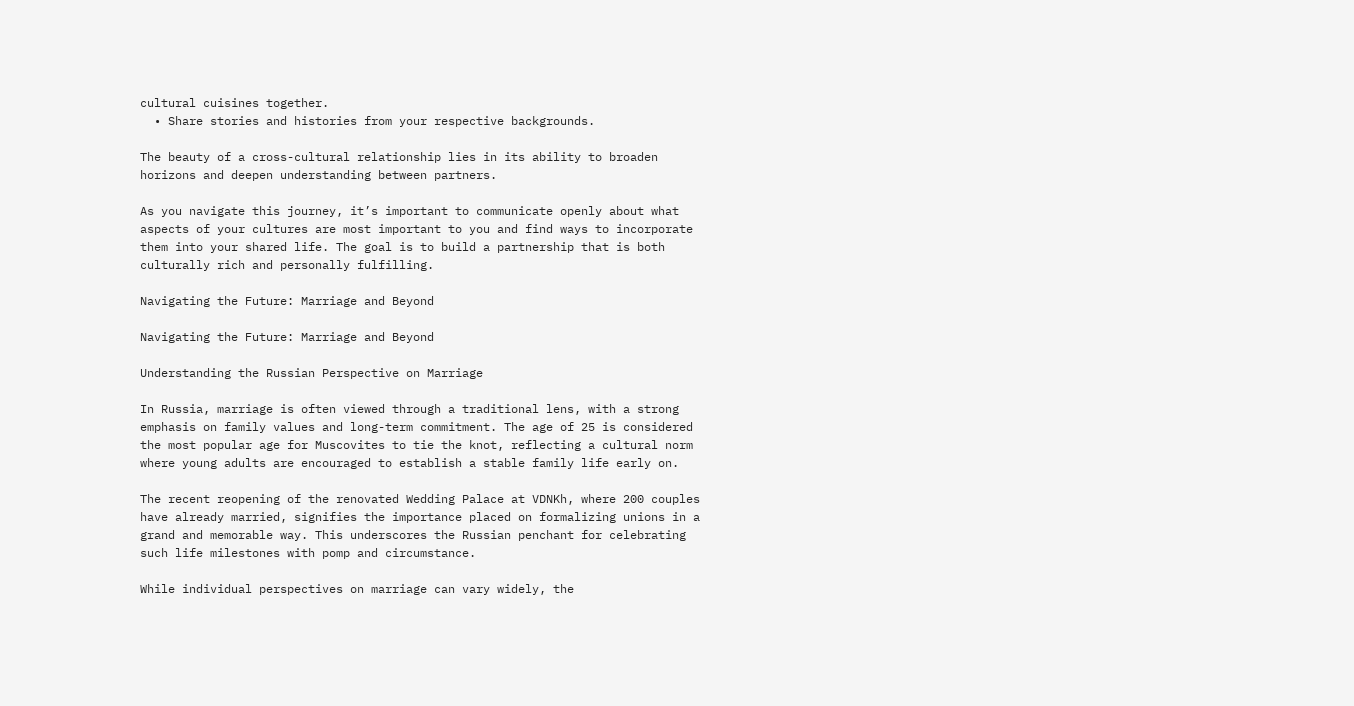cultural cuisines together.
  • Share stories and histories from your respective backgrounds.

The beauty of a cross-cultural relationship lies in its ability to broaden horizons and deepen understanding between partners.

As you navigate this journey, it’s important to communicate openly about what aspects of your cultures are most important to you and find ways to incorporate them into your shared life. The goal is to build a partnership that is both culturally rich and personally fulfilling.

Navigating the Future: Marriage and Beyond

Navigating the Future: Marriage and Beyond

Understanding the Russian Perspective on Marriage

In Russia, marriage is often viewed through a traditional lens, with a strong emphasis on family values and long-term commitment. The age of 25 is considered the most popular age for Muscovites to tie the knot, reflecting a cultural norm where young adults are encouraged to establish a stable family life early on.

The recent reopening of the renovated Wedding Palace at VDNKh, where 200 couples have already married, signifies the importance placed on formalizing unions in a grand and memorable way. This underscores the Russian penchant for celebrating such life milestones with pomp and circumstance.

While individual perspectives on marriage can vary widely, the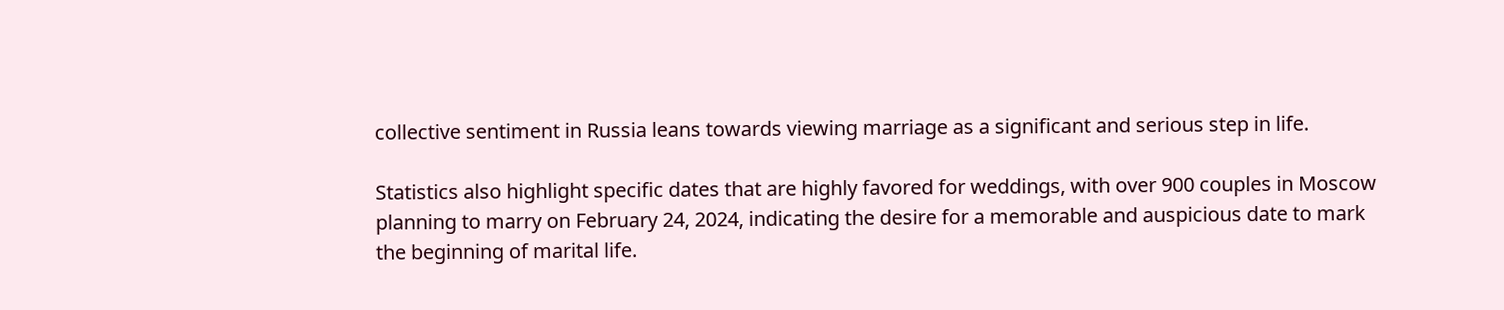collective sentiment in Russia leans towards viewing marriage as a significant and serious step in life.

Statistics also highlight specific dates that are highly favored for weddings, with over 900 couples in Moscow planning to marry on February 24, 2024, indicating the desire for a memorable and auspicious date to mark the beginning of marital life.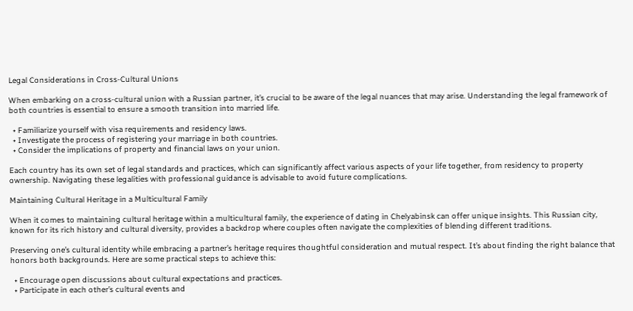Legal Considerations in Cross-Cultural Unions

When embarking on a cross-cultural union with a Russian partner, it’s crucial to be aware of the legal nuances that may arise. Understanding the legal framework of both countries is essential to ensure a smooth transition into married life.

  • Familiarize yourself with visa requirements and residency laws.
  • Investigate the process of registering your marriage in both countries.
  • Consider the implications of property and financial laws on your union.

Each country has its own set of legal standards and practices, which can significantly affect various aspects of your life together, from residency to property ownership. Navigating these legalities with professional guidance is advisable to avoid future complications.

Maintaining Cultural Heritage in a Multicultural Family

When it comes to maintaining cultural heritage within a multicultural family, the experience of dating in Chelyabinsk can offer unique insights. This Russian city, known for its rich history and cultural diversity, provides a backdrop where couples often navigate the complexities of blending different traditions.

Preserving one’s cultural identity while embracing a partner’s heritage requires thoughtful consideration and mutual respect. It’s about finding the right balance that honors both backgrounds. Here are some practical steps to achieve this:

  • Encourage open discussions about cultural expectations and practices.
  • Participate in each other’s cultural events and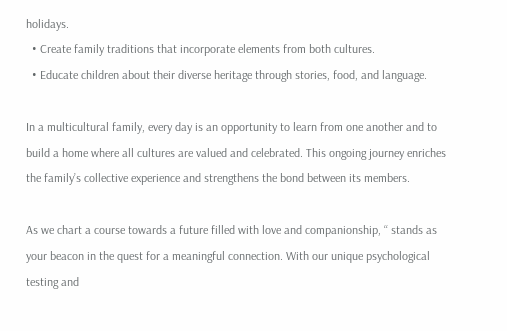holidays.
  • Create family traditions that incorporate elements from both cultures.
  • Educate children about their diverse heritage through stories, food, and language.

In a multicultural family, every day is an opportunity to learn from one another and to build a home where all cultures are valued and celebrated. This ongoing journey enriches the family’s collective experience and strengthens the bond between its members.

As we chart a course towards a future filled with love and companionship, ‘‘ stands as your beacon in the quest for a meaningful connection. With our unique psychological testing and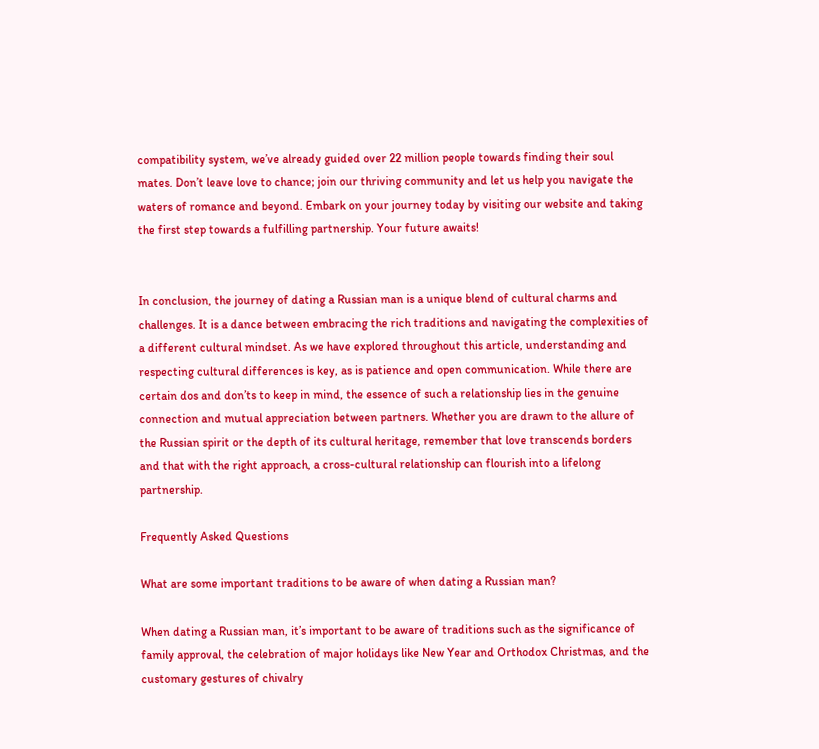compatibility system, we’ve already guided over 22 million people towards finding their soul mates. Don’t leave love to chance; join our thriving community and let us help you navigate the waters of romance and beyond. Embark on your journey today by visiting our website and taking the first step towards a fulfilling partnership. Your future awaits!


In conclusion, the journey of dating a Russian man is a unique blend of cultural charms and challenges. It is a dance between embracing the rich traditions and navigating the complexities of a different cultural mindset. As we have explored throughout this article, understanding and respecting cultural differences is key, as is patience and open communication. While there are certain dos and don’ts to keep in mind, the essence of such a relationship lies in the genuine connection and mutual appreciation between partners. Whether you are drawn to the allure of the Russian spirit or the depth of its cultural heritage, remember that love transcends borders and that with the right approach, a cross-cultural relationship can flourish into a lifelong partnership.

Frequently Asked Questions

What are some important traditions to be aware of when dating a Russian man?

When dating a Russian man, it’s important to be aware of traditions such as the significance of family approval, the celebration of major holidays like New Year and Orthodox Christmas, and the customary gestures of chivalry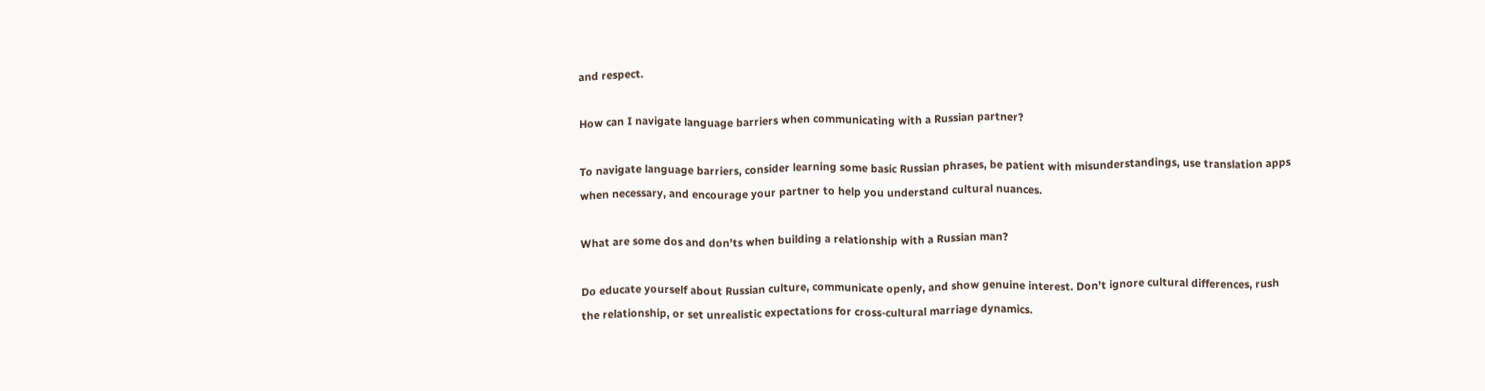and respect.

How can I navigate language barriers when communicating with a Russian partner?

To navigate language barriers, consider learning some basic Russian phrases, be patient with misunderstandings, use translation apps when necessary, and encourage your partner to help you understand cultural nuances.

What are some dos and don’ts when building a relationship with a Russian man?

Do educate yourself about Russian culture, communicate openly, and show genuine interest. Don’t ignore cultural differences, rush the relationship, or set unrealistic expectations for cross-cultural marriage dynamics.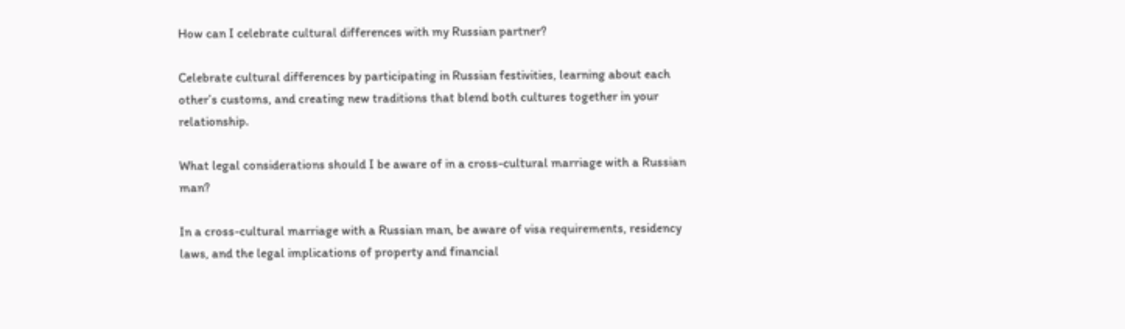How can I celebrate cultural differences with my Russian partner?

Celebrate cultural differences by participating in Russian festivities, learning about each other’s customs, and creating new traditions that blend both cultures together in your relationship.

What legal considerations should I be aware of in a cross-cultural marriage with a Russian man?

In a cross-cultural marriage with a Russian man, be aware of visa requirements, residency laws, and the legal implications of property and financial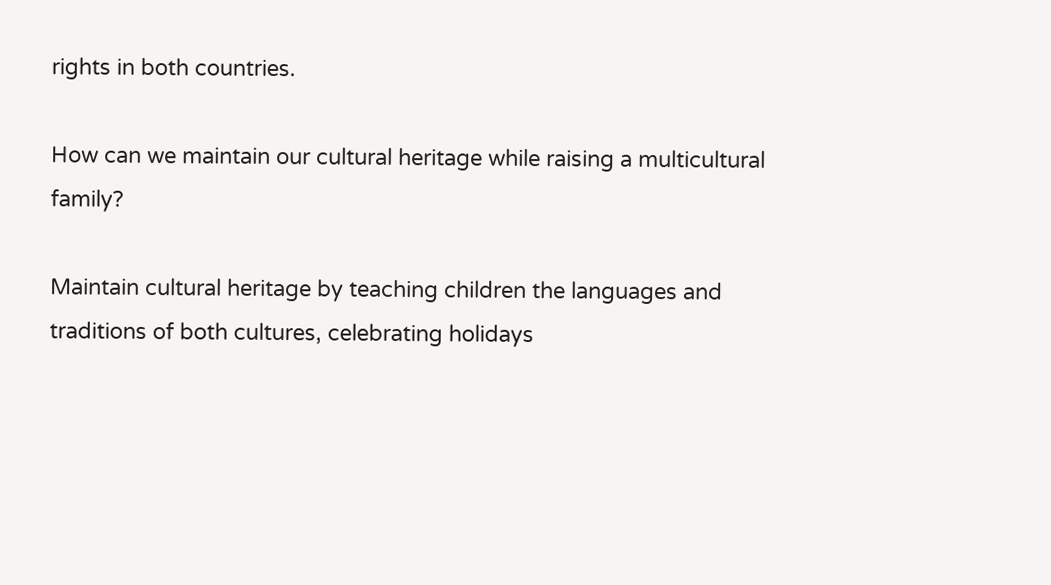rights in both countries.

How can we maintain our cultural heritage while raising a multicultural family?

Maintain cultural heritage by teaching children the languages and traditions of both cultures, celebrating holidays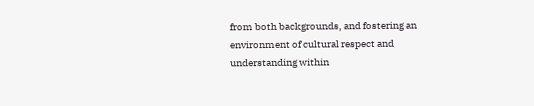from both backgrounds, and fostering an environment of cultural respect and understanding within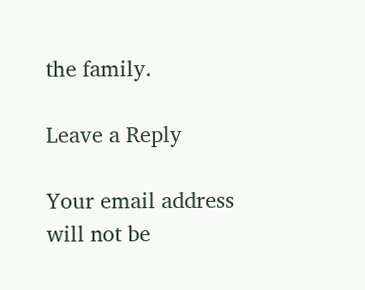the family.

Leave a Reply

Your email address will not be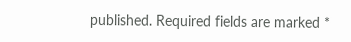published. Required fields are marked *